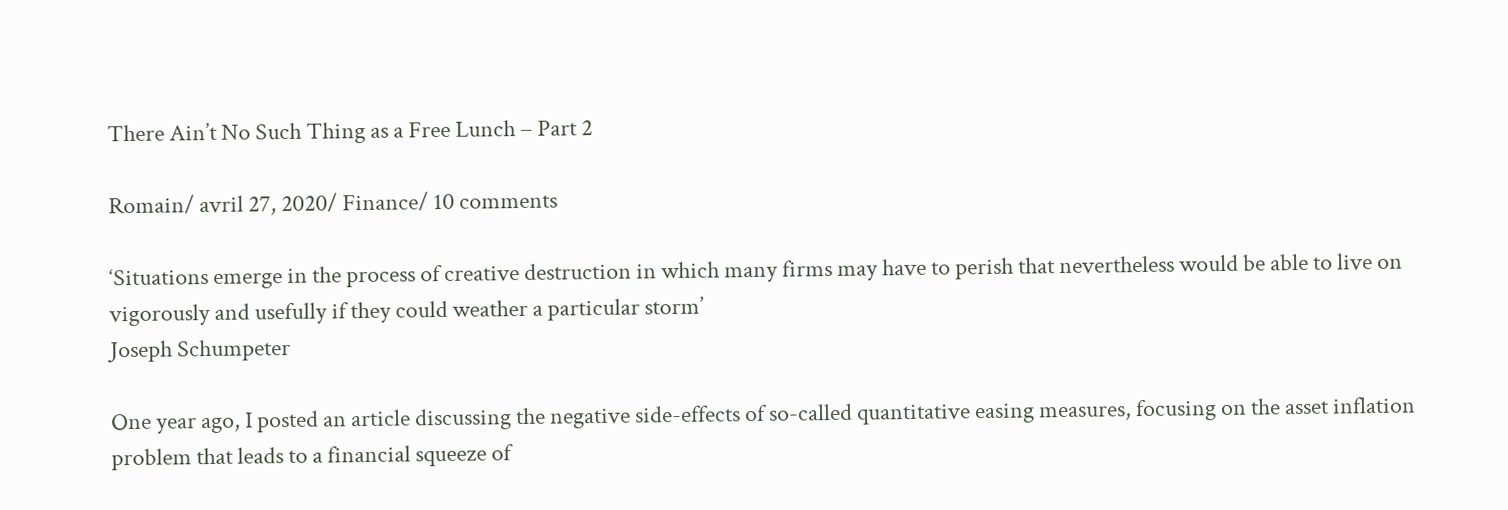There Ain’t No Such Thing as a Free Lunch – Part 2

Romain/ avril 27, 2020/ Finance/ 10 comments

‘Situations emerge in the process of creative destruction in which many firms may have to perish that nevertheless would be able to live on vigorously and usefully if they could weather a particular storm’
Joseph Schumpeter

One year ago, I posted an article discussing the negative side-effects of so-called quantitative easing measures, focusing on the asset inflation problem that leads to a financial squeeze of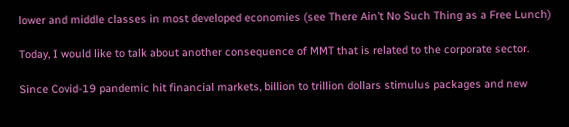lower and middle classes in most developed economies (see There Ain’t No Such Thing as a Free Lunch)

Today, I would like to talk about another consequence of MMT that is related to the corporate sector.

Since Covid-19 pandemic hit financial markets, billion to trillion dollars stimulus packages and new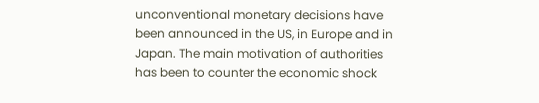unconventional monetary decisions have been announced in the US, in Europe and in Japan. The main motivation of authorities has been to counter the economic shock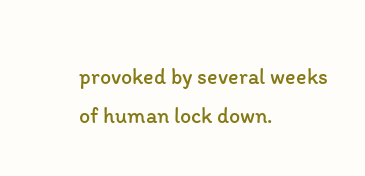provoked by several weeks of human lock down.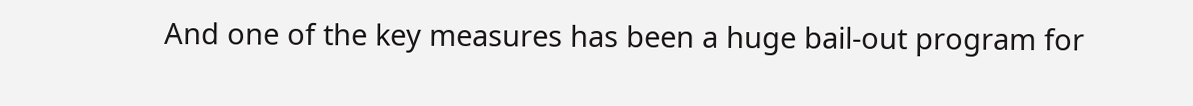And one of the key measures has been a huge bail-out program for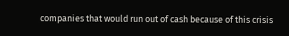companies that would run out of cash because of this crisis